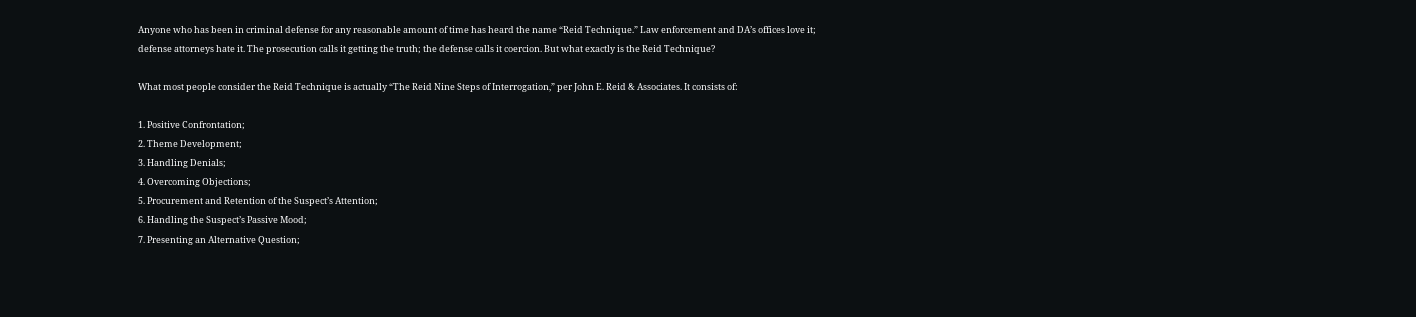Anyone who has been in criminal defense for any reasonable amount of time has heard the name “Reid Technique.” Law enforcement and DA’s offices love it; defense attorneys hate it. The prosecution calls it getting the truth; the defense calls it coercion. But what exactly is the Reid Technique?

What most people consider the Reid Technique is actually “The Reid Nine Steps of Interrogation,” per John E. Reid & Associates. It consists of:

1. Positive Confrontation;
2. Theme Development;
3. Handling Denials;
4. Overcoming Objections;
5. Procurement and Retention of the Suspect’s Attention;
6. Handling the Suspect’s Passive Mood;
7. Presenting an Alternative Question;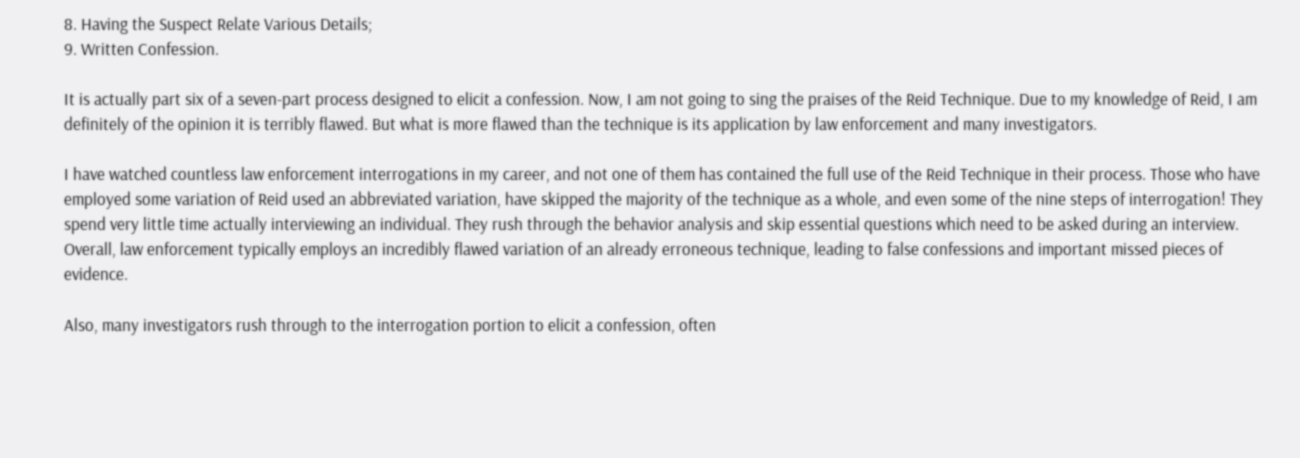8. Having the Suspect Relate Various Details;
9. Written Confession.

It is actually part six of a seven-part process designed to elicit a confession. Now, I am not going to sing the praises of the Reid Technique. Due to my knowledge of Reid, I am definitely of the opinion it is terribly flawed. But what is more flawed than the technique is its application by law enforcement and many investigators.

I have watched countless law enforcement interrogations in my career, and not one of them has contained the full use of the Reid Technique in their process. Those who have employed some variation of Reid used an abbreviated variation, have skipped the majority of the technique as a whole, and even some of the nine steps of interrogation! They spend very little time actually interviewing an individual. They rush through the behavior analysis and skip essential questions which need to be asked during an interview. Overall, law enforcement typically employs an incredibly flawed variation of an already erroneous technique, leading to false confessions and important missed pieces of evidence.

Also, many investigators rush through to the interrogation portion to elicit a confession, often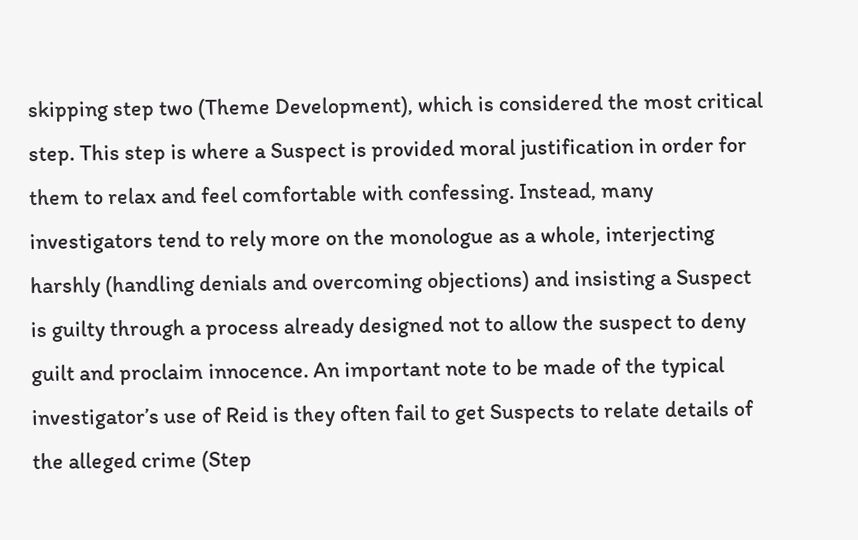skipping step two (Theme Development), which is considered the most critical step. This step is where a Suspect is provided moral justification in order for them to relax and feel comfortable with confessing. Instead, many investigators tend to rely more on the monologue as a whole, interjecting harshly (handling denials and overcoming objections) and insisting a Suspect is guilty through a process already designed not to allow the suspect to deny guilt and proclaim innocence. An important note to be made of the typical investigator’s use of Reid is they often fail to get Suspects to relate details of the alleged crime (Step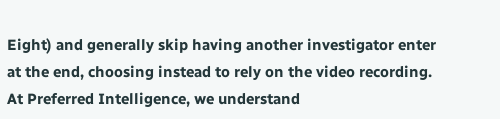Eight) and generally skip having another investigator enter at the end, choosing instead to rely on the video recording. At Preferred Intelligence, we understand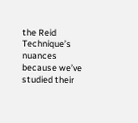the Reid Technique’s nuances because we’ve studied their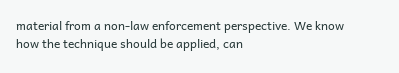material from a non-law enforcement perspective. We know how the technique should be applied, can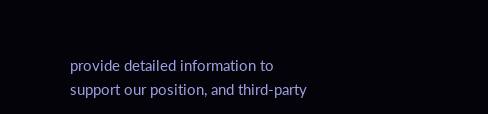provide detailed information to support our position, and third-party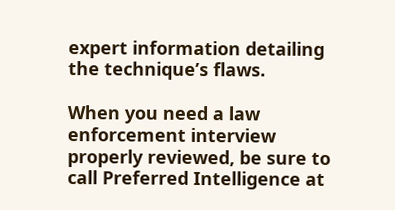expert information detailing the technique’s flaws.

When you need a law enforcement interview properly reviewed, be sure to call Preferred Intelligence at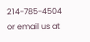214-785-4504 or email us at